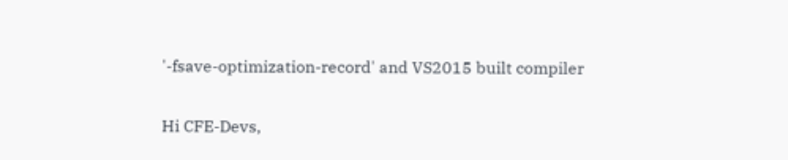'-fsave-optimization-record' and VS2015 built compiler

Hi CFE-Devs,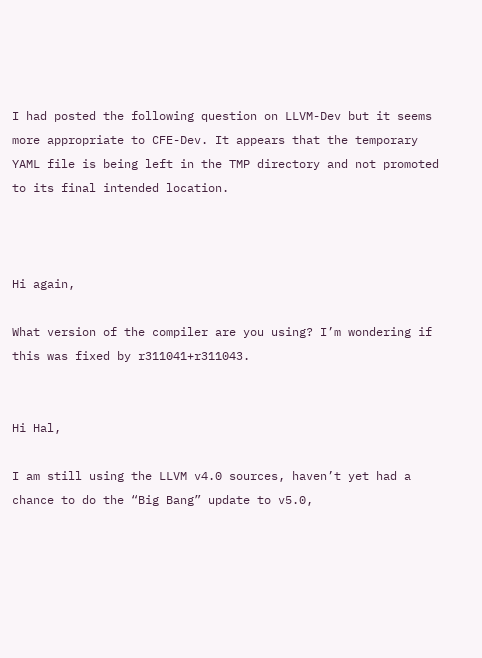I had posted the following question on LLVM-Dev but it seems more appropriate to CFE-Dev. It appears that the temporary YAML file is being left in the TMP directory and not promoted to its final intended location.



Hi again,

What version of the compiler are you using? I’m wondering if this was fixed by r311041+r311043.


Hi Hal,

I am still using the LLVM v4.0 sources, haven’t yet had a chance to do the “Big Bang” update to v5.0,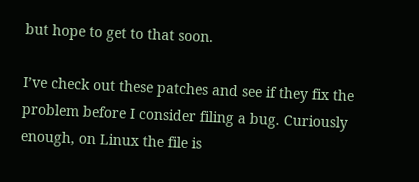but hope to get to that soon.

I’ve check out these patches and see if they fix the problem before I consider filing a bug. Curiously enough, on Linux the file is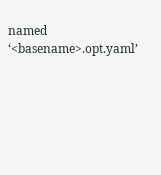named ‘<basename>.opt.yaml’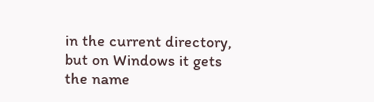in the current directory, but on Windows it gets the name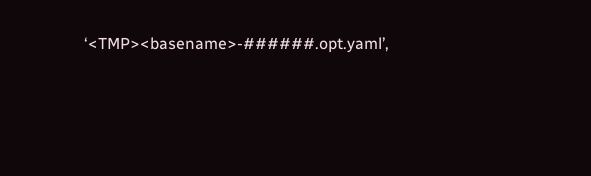‘<TMP><basename>-######.opt.yaml’,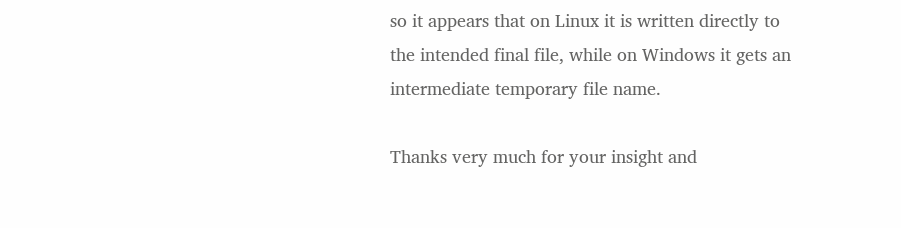so it appears that on Linux it is written directly to the intended final file, while on Windows it gets an intermediate temporary file name.

Thanks very much for your insight and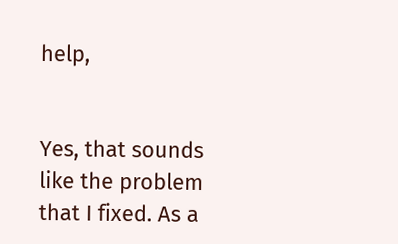help,


Yes, that sounds like the problem that I fixed. As a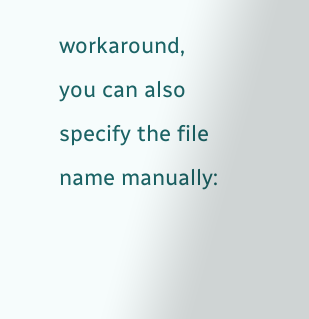workaround, you can also specify the file name manually: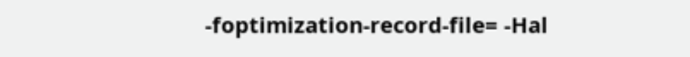-foptimization-record-file= -Hal